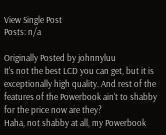View Single Post
Posts: n/a

Originally Posted by johnnyluu
It's not the best LCD you can get, but it is exceptionally high quality. And rest of the features of the Powerbook ain't to shabby for the price now are they?
Haha, not shabby at all, my Powerbook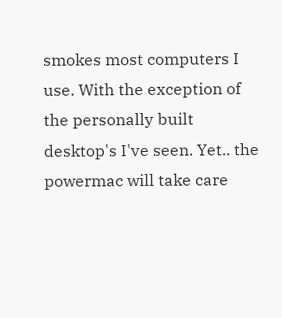smokes most computers I use. With the exception of the personally built desktop's I've seen. Yet.. the powermac will take care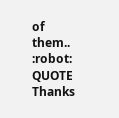of them.. :robot:
QUOTE Thanks